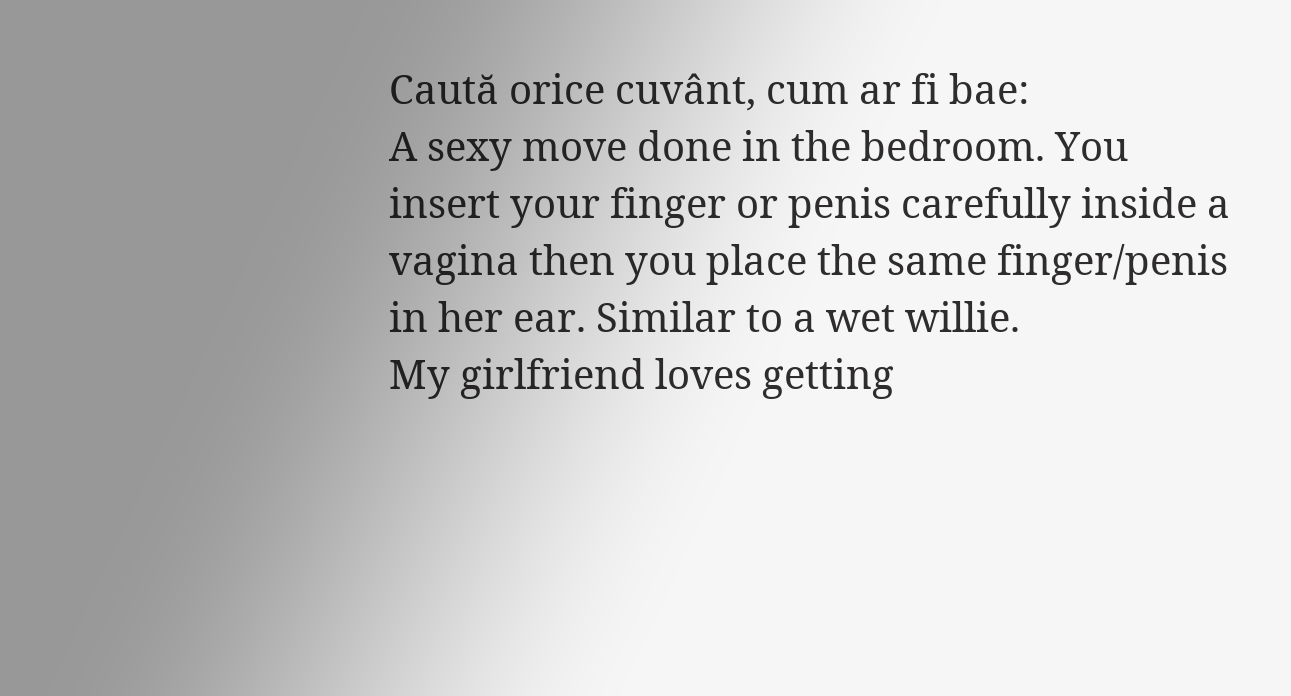Caută orice cuvânt, cum ar fi bae:
A sexy move done in the bedroom. You insert your finger or penis carefully inside a vagina then you place the same finger/penis in her ear. Similar to a wet willie.
My girlfriend loves getting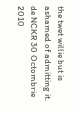the twet willie but is ashamed of admitting it.
de NCKR 30 Octombrie 2010